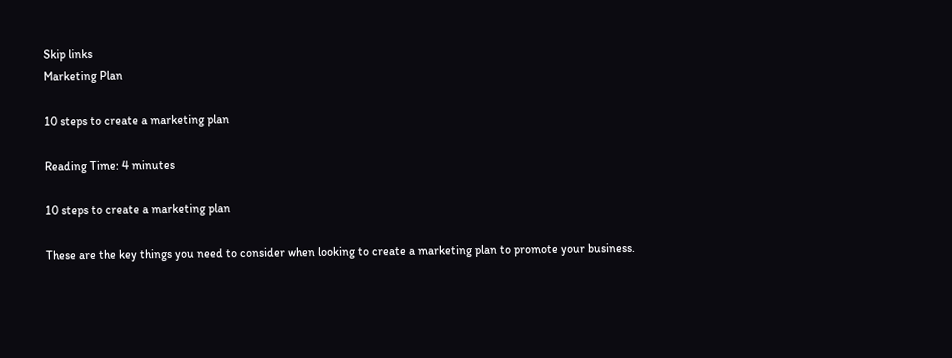Skip links
Marketing Plan

10 steps to create a marketing plan

Reading Time: 4 minutes

10 steps to create a marketing plan

These are the key things you need to consider when looking to create a marketing plan to promote your business.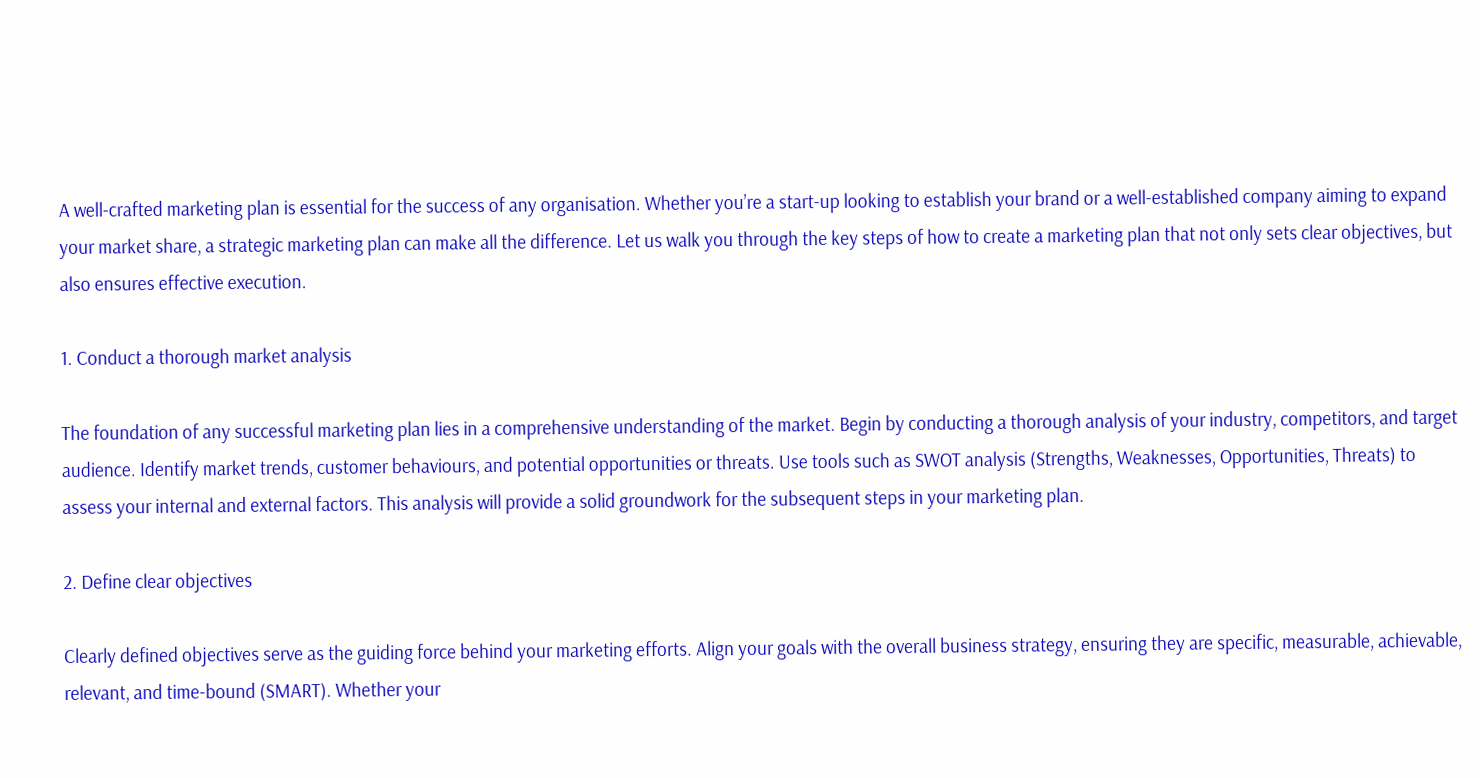A well-crafted marketing plan is essential for the success of any organisation. Whether you’re a start-up looking to establish your brand or a well-established company aiming to expand your market share, a strategic marketing plan can make all the difference. Let us walk you through the key steps of how to create a marketing plan that not only sets clear objectives, but also ensures effective execution.

1. Conduct a thorough market analysis

The foundation of any successful marketing plan lies in a comprehensive understanding of the market. Begin by conducting a thorough analysis of your industry, competitors, and target audience. Identify market trends, customer behaviours, and potential opportunities or threats. Use tools such as SWOT analysis (Strengths, Weaknesses, Opportunities, Threats) to assess your internal and external factors. This analysis will provide a solid groundwork for the subsequent steps in your marketing plan.

2. Define clear objectives

Clearly defined objectives serve as the guiding force behind your marketing efforts. Align your goals with the overall business strategy, ensuring they are specific, measurable, achievable, relevant, and time-bound (SMART). Whether your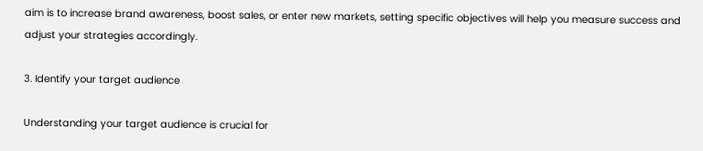aim is to increase brand awareness, boost sales, or enter new markets, setting specific objectives will help you measure success and adjust your strategies accordingly.

3. Identify your target audience

Understanding your target audience is crucial for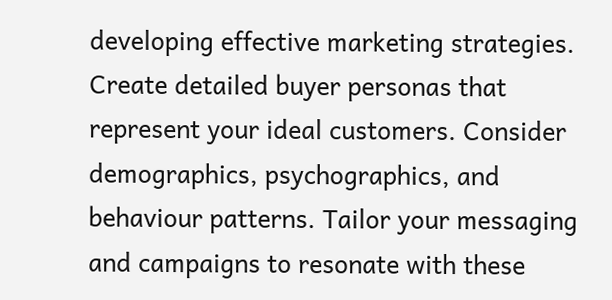developing effective marketing strategies. Create detailed buyer personas that represent your ideal customers. Consider demographics, psychographics, and behaviour patterns. Tailor your messaging and campaigns to resonate with these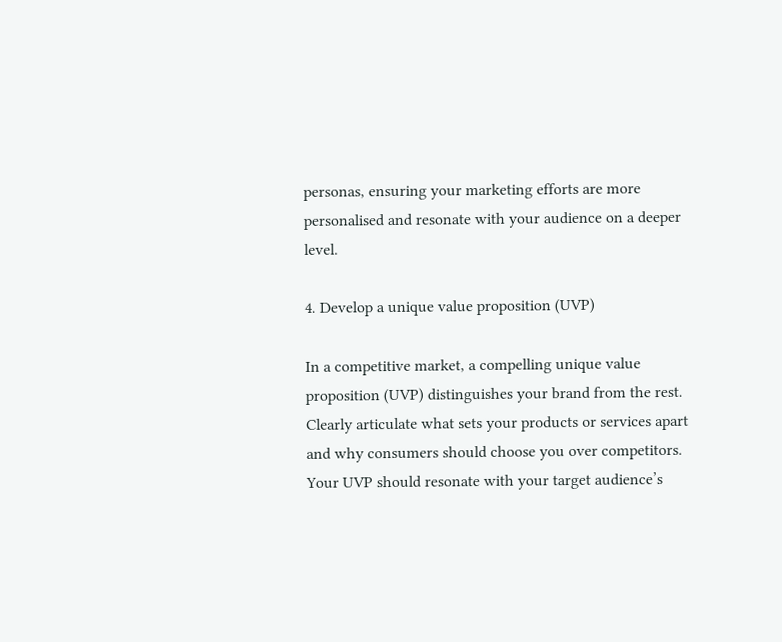personas, ensuring your marketing efforts are more personalised and resonate with your audience on a deeper level.

4. Develop a unique value proposition (UVP)

In a competitive market, a compelling unique value proposition (UVP) distinguishes your brand from the rest. Clearly articulate what sets your products or services apart and why consumers should choose you over competitors. Your UVP should resonate with your target audience’s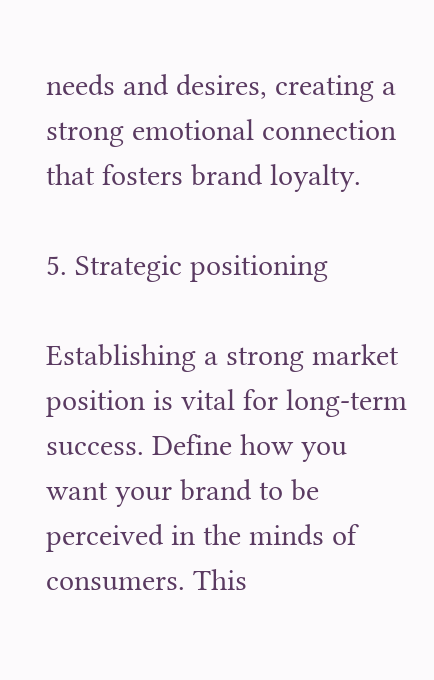needs and desires, creating a strong emotional connection that fosters brand loyalty.

5. Strategic positioning

Establishing a strong market position is vital for long-term success. Define how you want your brand to be perceived in the minds of consumers. This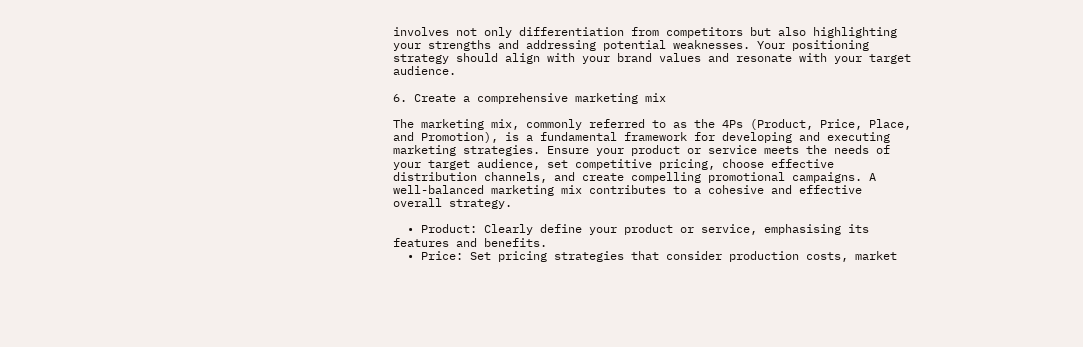involves not only differentiation from competitors but also highlighting your strengths and addressing potential weaknesses. Your positioning strategy should align with your brand values and resonate with your target audience.

6. Create a comprehensive marketing mix

The marketing mix, commonly referred to as the 4Ps (Product, Price, Place, and Promotion), is a fundamental framework for developing and executing marketing strategies. Ensure your product or service meets the needs of your target audience, set competitive pricing, choose effective distribution channels, and create compelling promotional campaigns. A well-balanced marketing mix contributes to a cohesive and effective overall strategy.

  • Product: Clearly define your product or service, emphasising its features and benefits.
  • Price: Set pricing strategies that consider production costs, market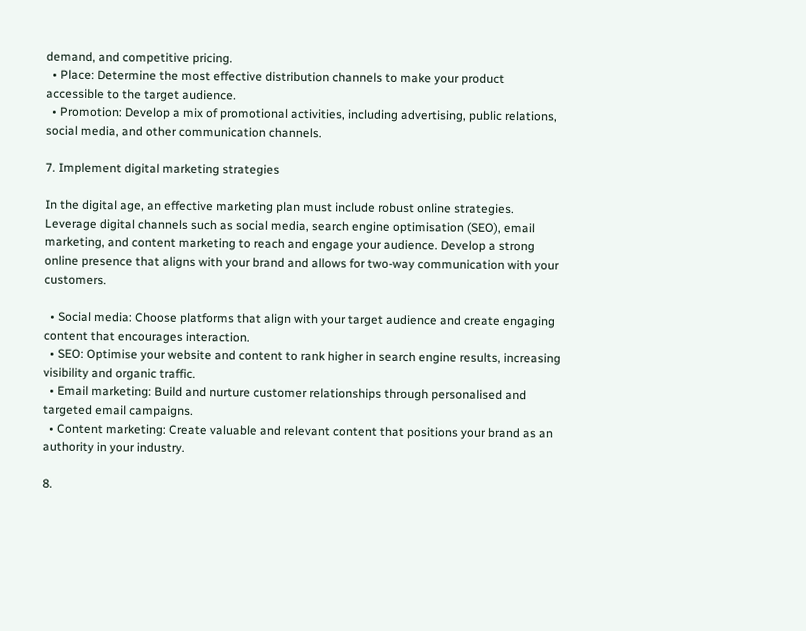demand, and competitive pricing.
  • Place: Determine the most effective distribution channels to make your product accessible to the target audience.
  • Promotion: Develop a mix of promotional activities, including advertising, public relations, social media, and other communication channels.

7. Implement digital marketing strategies

In the digital age, an effective marketing plan must include robust online strategies. Leverage digital channels such as social media, search engine optimisation (SEO), email marketing, and content marketing to reach and engage your audience. Develop a strong online presence that aligns with your brand and allows for two-way communication with your customers.

  • Social media: Choose platforms that align with your target audience and create engaging content that encourages interaction.
  • SEO: Optimise your website and content to rank higher in search engine results, increasing visibility and organic traffic.
  • Email marketing: Build and nurture customer relationships through personalised and targeted email campaigns.
  • Content marketing: Create valuable and relevant content that positions your brand as an authority in your industry.

8.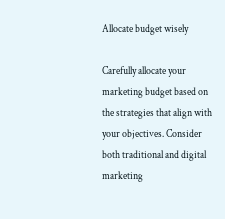Allocate budget wisely

Carefully allocate your marketing budget based on the strategies that align with your objectives. Consider both traditional and digital marketing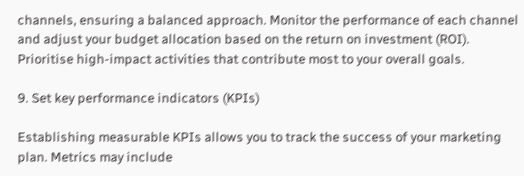channels, ensuring a balanced approach. Monitor the performance of each channel and adjust your budget allocation based on the return on investment (ROI). Prioritise high-impact activities that contribute most to your overall goals.

9. Set key performance indicators (KPIs)

Establishing measurable KPIs allows you to track the success of your marketing plan. Metrics may include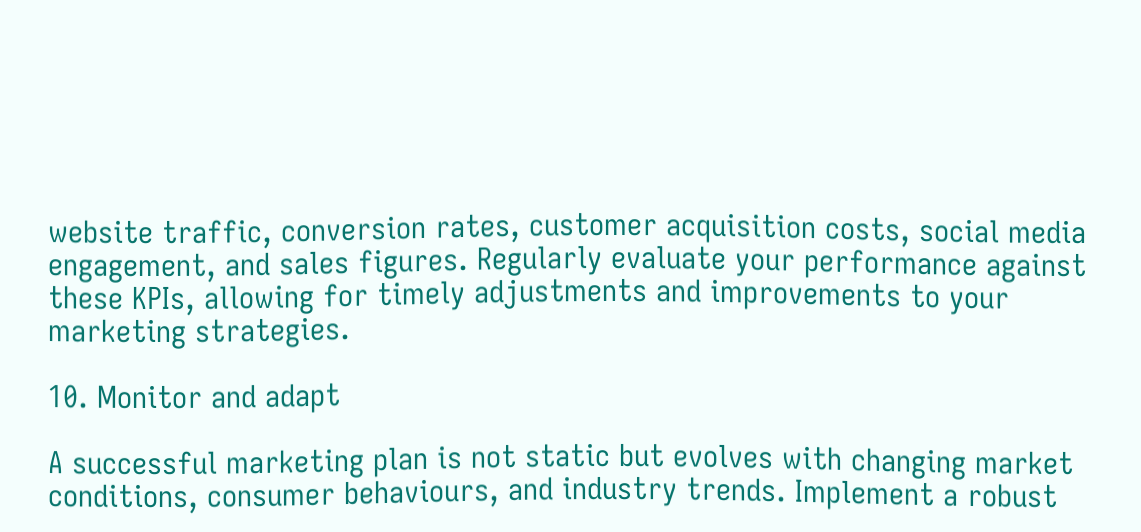website traffic, conversion rates, customer acquisition costs, social media engagement, and sales figures. Regularly evaluate your performance against these KPIs, allowing for timely adjustments and improvements to your marketing strategies.

10. Monitor and adapt

A successful marketing plan is not static but evolves with changing market conditions, consumer behaviours, and industry trends. Implement a robust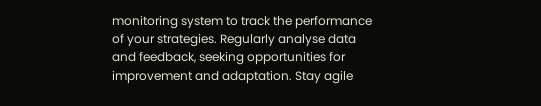monitoring system to track the performance of your strategies. Regularly analyse data and feedback, seeking opportunities for improvement and adaptation. Stay agile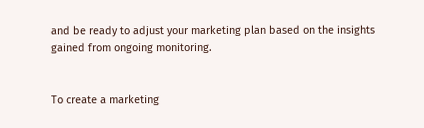and be ready to adjust your marketing plan based on the insights gained from ongoing monitoring.


To create a marketing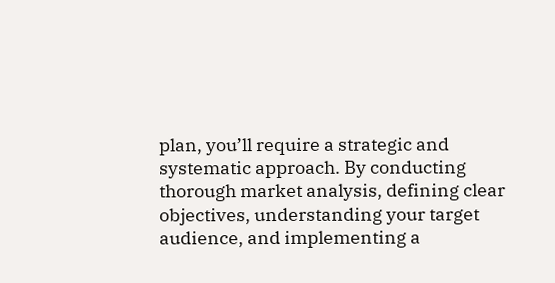plan, you’ll require a strategic and systematic approach. By conducting thorough market analysis, defining clear objectives, understanding your target audience, and implementing a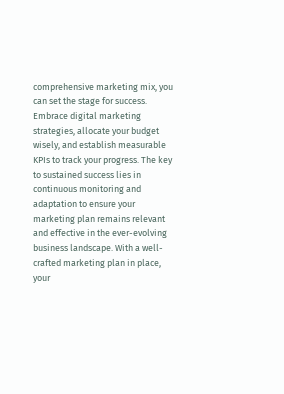comprehensive marketing mix, you can set the stage for success. Embrace digital marketing strategies, allocate your budget wisely, and establish measurable KPIs to track your progress. The key to sustained success lies in continuous monitoring and adaptation to ensure your marketing plan remains relevant and effective in the ever-evolving business landscape. With a well-crafted marketing plan in place, your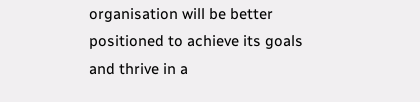organisation will be better positioned to achieve its goals and thrive in a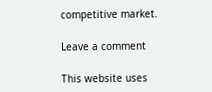competitive market.

Leave a comment

This website uses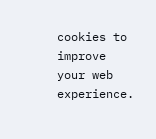cookies to improve your web experience.